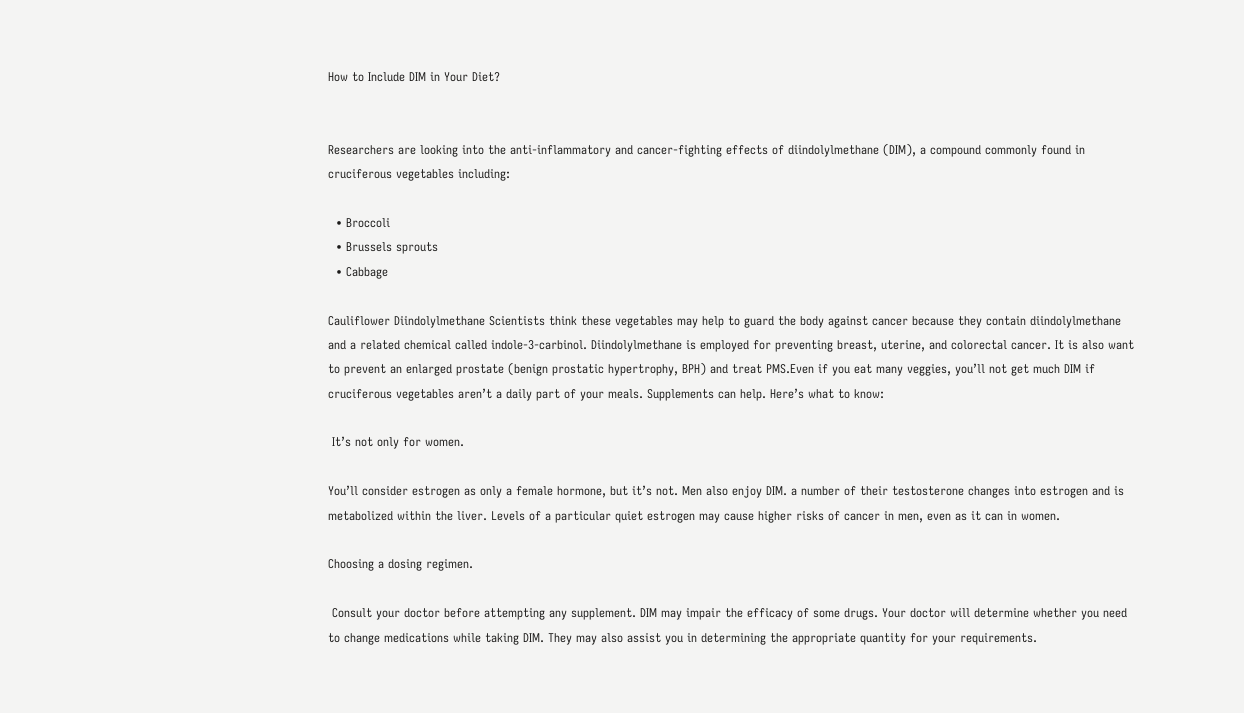How to Include DIM in Your Diet?


Researchers are looking into the anti-inflammatory and cancer-fighting effects of diindolylmethane (DIM), a compound commonly found in cruciferous vegetables including:

  • Broccoli
  • Brussels sprouts
  • Cabbage

Cauliflower Diindolylmethane Scientists think these vegetables may help to guard the body against cancer because they contain diindolylmethane and a related chemical called indole-3-carbinol. Diindolylmethane is employed for preventing breast, uterine, and colorectal cancer. It is also want to prevent an enlarged prostate (benign prostatic hypertrophy, BPH) and treat PMS.Even if you eat many veggies, you’ll not get much DIM if cruciferous vegetables aren’t a daily part of your meals. Supplements can help. Here’s what to know:

 It’s not only for women.

You’ll consider estrogen as only a female hormone, but it’s not. Men also enjoy DIM. a number of their testosterone changes into estrogen and is metabolized within the liver. Levels of a particular quiet estrogen may cause higher risks of cancer in men, even as it can in women.

Choosing a dosing regimen.

 Consult your doctor before attempting any supplement. DIM may impair the efficacy of some drugs. Your doctor will determine whether you need to change medications while taking DIM. They may also assist you in determining the appropriate quantity for your requirements.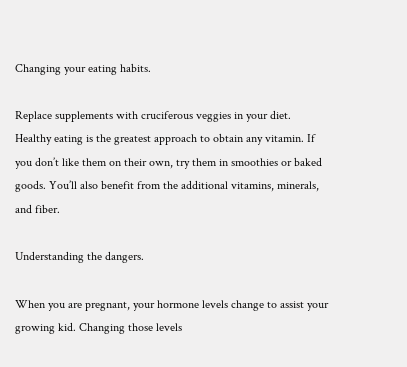Changing your eating habits.

Replace supplements with cruciferous veggies in your diet. Healthy eating is the greatest approach to obtain any vitamin. If you don’t like them on their own, try them in smoothies or baked goods. You’ll also benefit from the additional vitamins, minerals, and fiber.

Understanding the dangers.

When you are pregnant, your hormone levels change to assist your growing kid. Changing those levels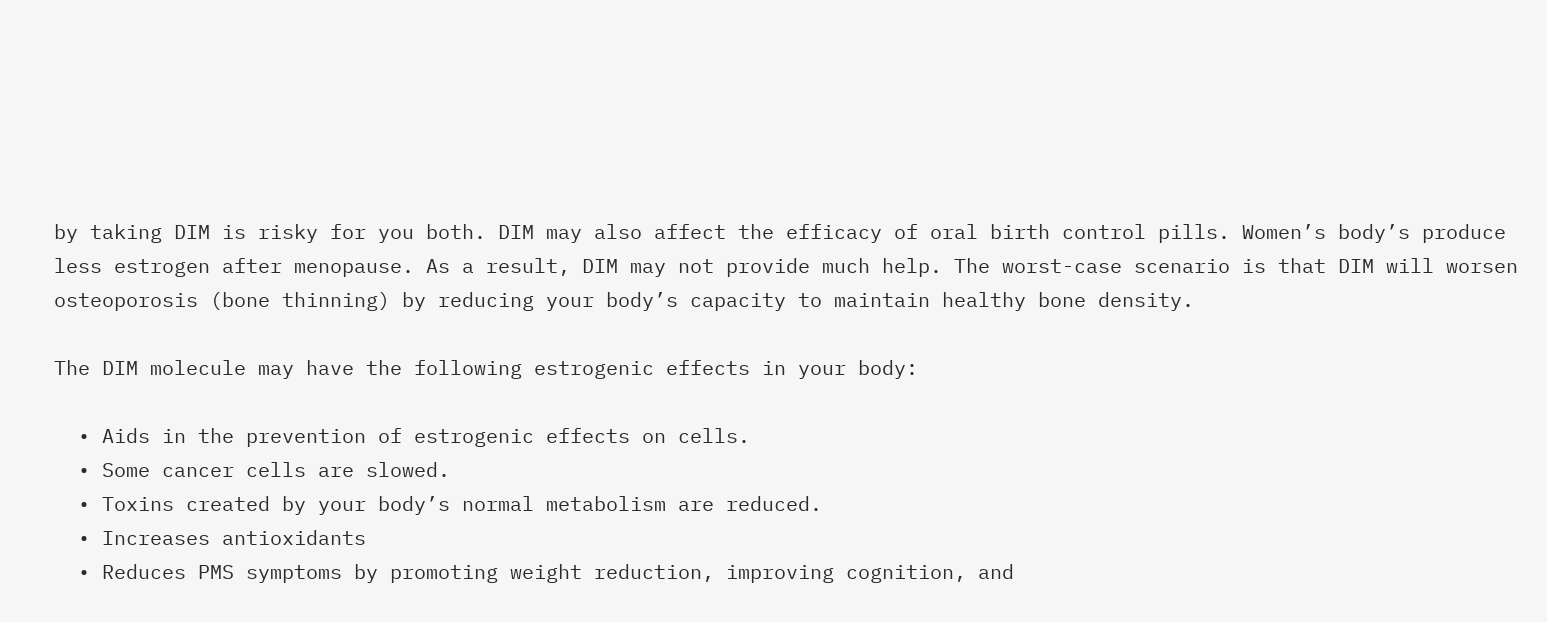by taking DIM is risky for you both. DIM may also affect the efficacy of oral birth control pills. Women’s body’s produce less estrogen after menopause. As a result, DIM may not provide much help. The worst-case scenario is that DIM will worsen osteoporosis (bone thinning) by reducing your body’s capacity to maintain healthy bone density.

The DIM molecule may have the following estrogenic effects in your body:

  • Aids in the prevention of estrogenic effects on cells.
  • Some cancer cells are slowed.
  • Toxins created by your body’s normal metabolism are reduced.
  • Increases antioxidants
  • Reduces PMS symptoms by promoting weight reduction, improving cognition, and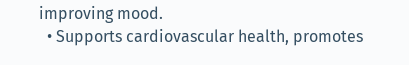improving mood.
  • Supports cardiovascular health, promotes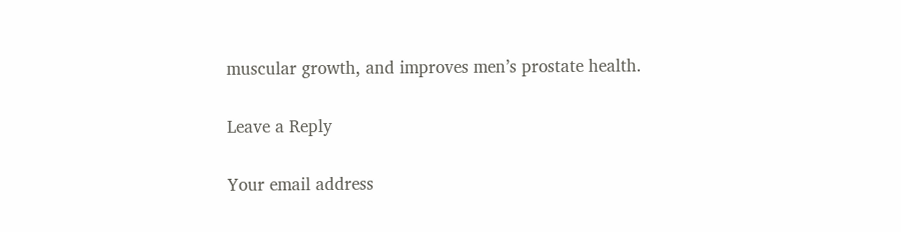muscular growth, and improves men’s prostate health.

Leave a Reply

Your email address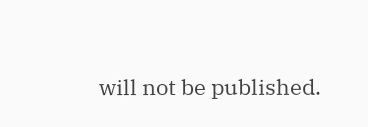will not be published.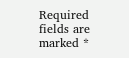Required fields are marked *